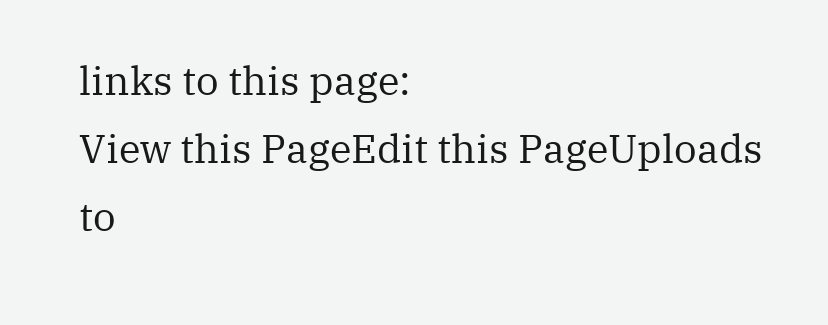links to this page:
View this PageEdit this PageUploads to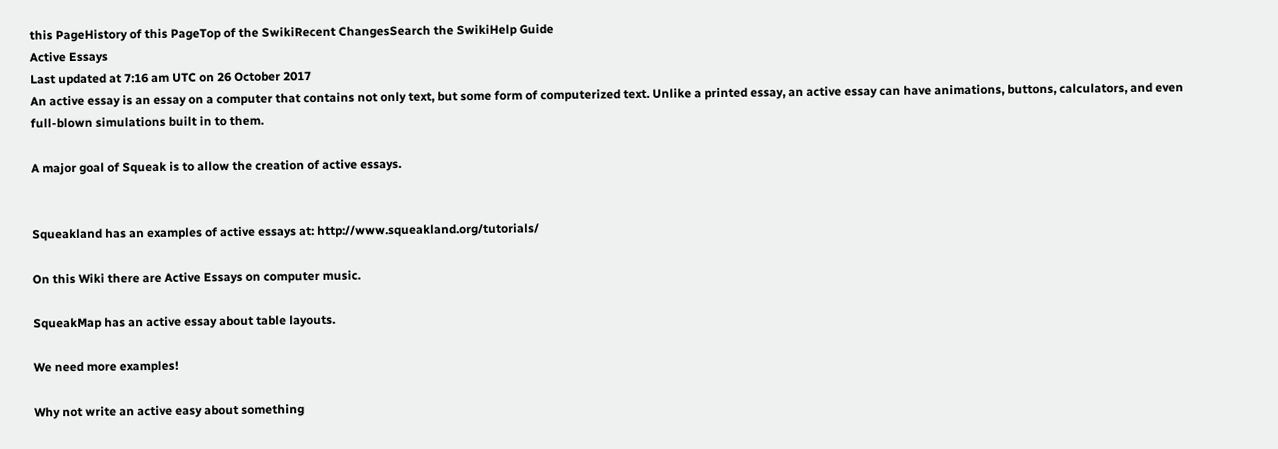this PageHistory of this PageTop of the SwikiRecent ChangesSearch the SwikiHelp Guide
Active Essays
Last updated at 7:16 am UTC on 26 October 2017
An active essay is an essay on a computer that contains not only text, but some form of computerized text. Unlike a printed essay, an active essay can have animations, buttons, calculators, and even full-blown simulations built in to them.

A major goal of Squeak is to allow the creation of active essays.


Squeakland has an examples of active essays at: http://www.squeakland.org/tutorials/

On this Wiki there are Active Essays on computer music.

SqueakMap has an active essay about table layouts.

We need more examples!

Why not write an active easy about something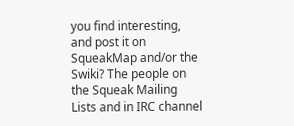you find interesting, and post it on SqueakMap and/or the Swiki? The people on the Squeak Mailing Lists and in IRC channel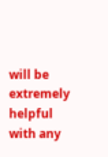will be extremely helpful with any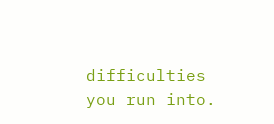difficulties you run into.